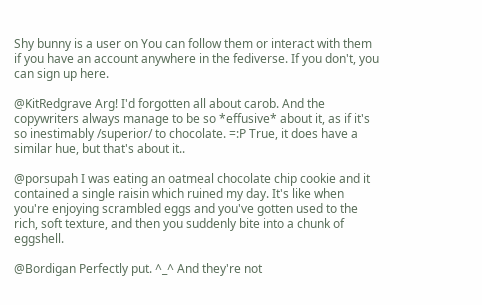Shy bunny is a user on You can follow them or interact with them if you have an account anywhere in the fediverse. If you don't, you can sign up here.

@KitRedgrave Arg! I'd forgotten all about carob. And the copywriters always manage to be so *effusive* about it, as if it's so inestimably /superior/ to chocolate. =:P True, it does have a similar hue, but that's about it..

@porsupah I was eating an oatmeal chocolate chip cookie and it contained a single raisin which ruined my day. It's like when you're enjoying scrambled eggs and you've gotten used to the rich, soft texture, and then you suddenly bite into a chunk of eggshell.

@Bordigan Perfectly put. ^_^ And they're not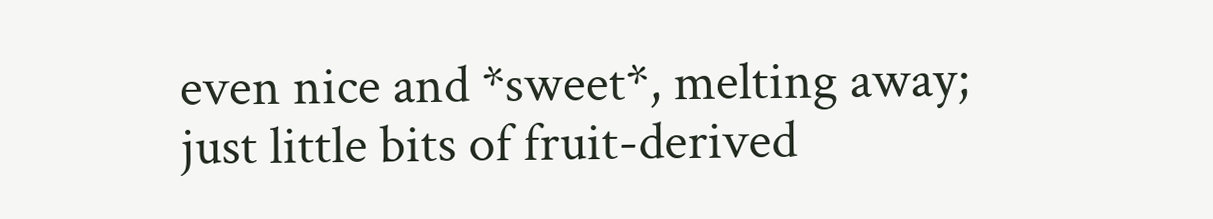even nice and *sweet*, melting away; just little bits of fruit-derived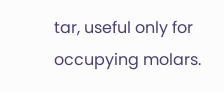tar, useful only for occupying molars.